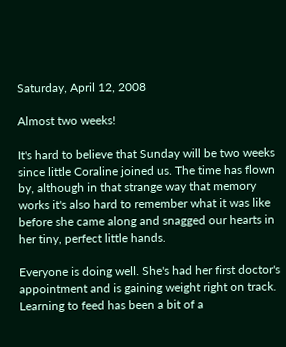Saturday, April 12, 2008

Almost two weeks!

It's hard to believe that Sunday will be two weeks since little Coraline joined us. The time has flown by, although in that strange way that memory works it's also hard to remember what it was like before she came along and snagged our hearts in her tiny, perfect little hands.

Everyone is doing well. She's had her first doctor's appointment and is gaining weight right on track. Learning to feed has been a bit of a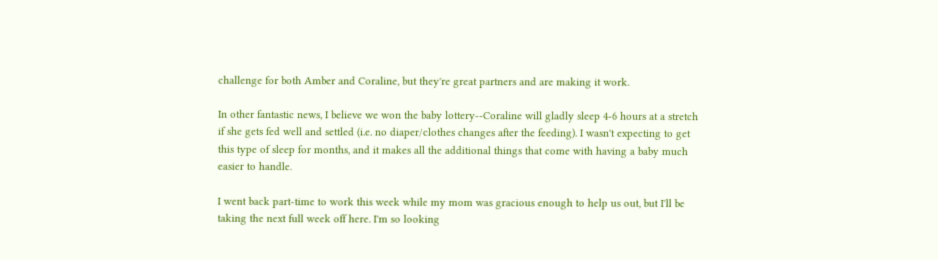challenge for both Amber and Coraline, but they're great partners and are making it work.

In other fantastic news, I believe we won the baby lottery--Coraline will gladly sleep 4-6 hours at a stretch if she gets fed well and settled (i.e. no diaper/clothes changes after the feeding). I wasn't expecting to get this type of sleep for months, and it makes all the additional things that come with having a baby much easier to handle.

I went back part-time to work this week while my mom was gracious enough to help us out, but I'll be taking the next full week off here. I'm so looking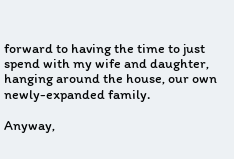forward to having the time to just spend with my wife and daughter, hanging around the house, our own newly-expanded family.

Anyway,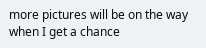more pictures will be on the way when I get a chance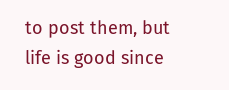to post them, but life is good since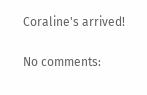Coraline's arrived!

No comments: